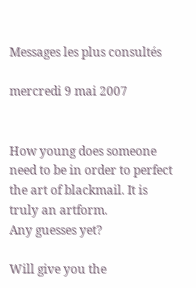Messages les plus consultés

mercredi 9 mai 2007


How young does someone need to be in order to perfect the art of blackmail. It is truly an artform.
Any guesses yet?

Will give you the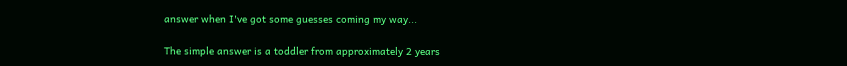answer when I've got some guesses coming my way...

The simple answer is a toddler from approximately 2 years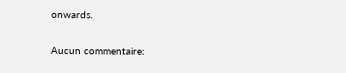onwards.

Aucun commentaire: